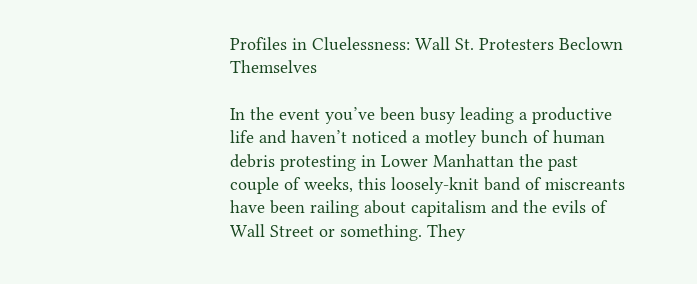Profiles in Cluelessness: Wall St. Protesters Beclown Themselves

In the event you’ve been busy leading a productive life and haven’t noticed a motley bunch of human debris protesting in Lower Manhattan the past couple of weeks, this loosely-knit band of miscreants have been railing about capitalism and the evils of Wall Street or something. They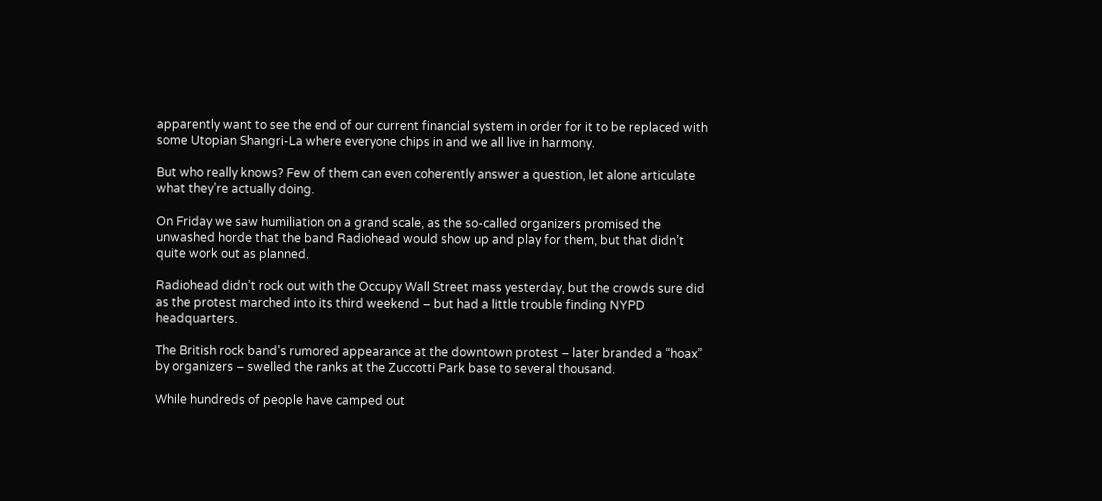apparently want to see the end of our current financial system in order for it to be replaced with some Utopian Shangri-La where everyone chips in and we all live in harmony.

But who really knows? Few of them can even coherently answer a question, let alone articulate what they’re actually doing.

On Friday we saw humiliation on a grand scale, as the so-called organizers promised the unwashed horde that the band Radiohead would show up and play for them, but that didn’t quite work out as planned.

Radiohead didn’t rock out with the Occupy Wall Street mass yesterday, but the crowds sure did as the protest marched into its third weekend – but had a little trouble finding NYPD headquarters.

The British rock band’s rumored appearance at the downtown protest – later branded a “hoax” by organizers – swelled the ranks at the Zuccotti Park base to several thousand.

While hundreds of people have camped out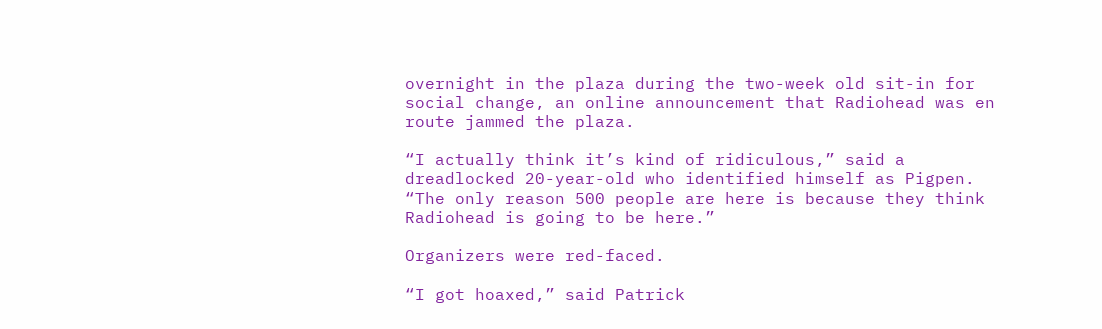overnight in the plaza during the two-week old sit-in for social change, an online announcement that Radiohead was en route jammed the plaza.

“I actually think it’s kind of ridiculous,” said a dreadlocked 20-year-old who identified himself as Pigpen. “The only reason 500 people are here is because they think Radiohead is going to be here.”

Organizers were red-faced.

“I got hoaxed,” said Patrick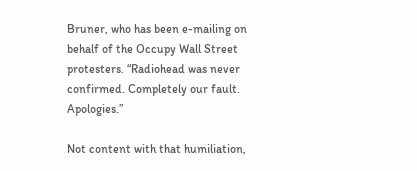Bruner, who has been e-mailing on behalf of the Occupy Wall Street protesters. “Radiohead was never confirmed. Completely our fault. Apologies.”

Not content with that humiliation,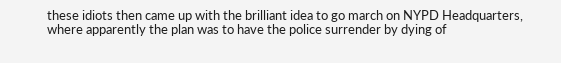these idiots then came up with the brilliant idea to go march on NYPD Headquarters, where apparently the plan was to have the police surrender by dying of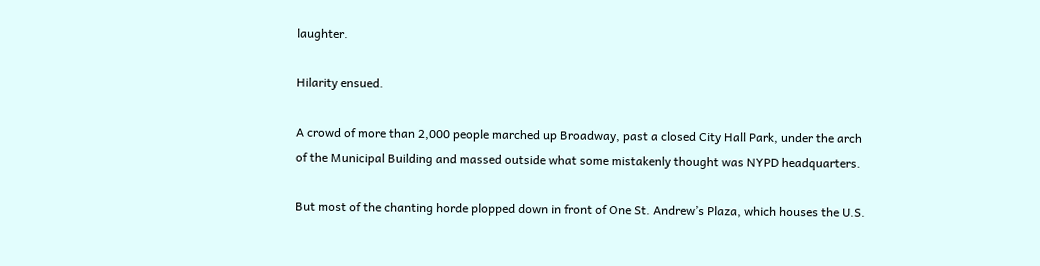laughter.

Hilarity ensued.

A crowd of more than 2,000 people marched up Broadway, past a closed City Hall Park, under the arch of the Municipal Building and massed outside what some mistakenly thought was NYPD headquarters.

But most of the chanting horde plopped down in front of One St. Andrew’s Plaza, which houses the U.S.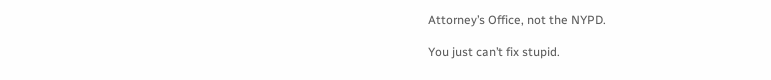Attorney’s Office, not the NYPD.

You just can’t fix stupid.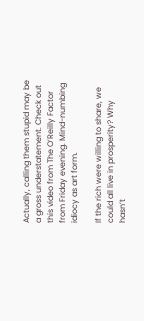Actually, calling them stupid may be a gross understatement. Check out this video from The O’Reilly Factor from Friday evening. Mind-numbing idiocy as art form.

If the rich were willing to share, we could all live in prosperity? Why hasn’t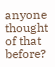anyone thought of that before?